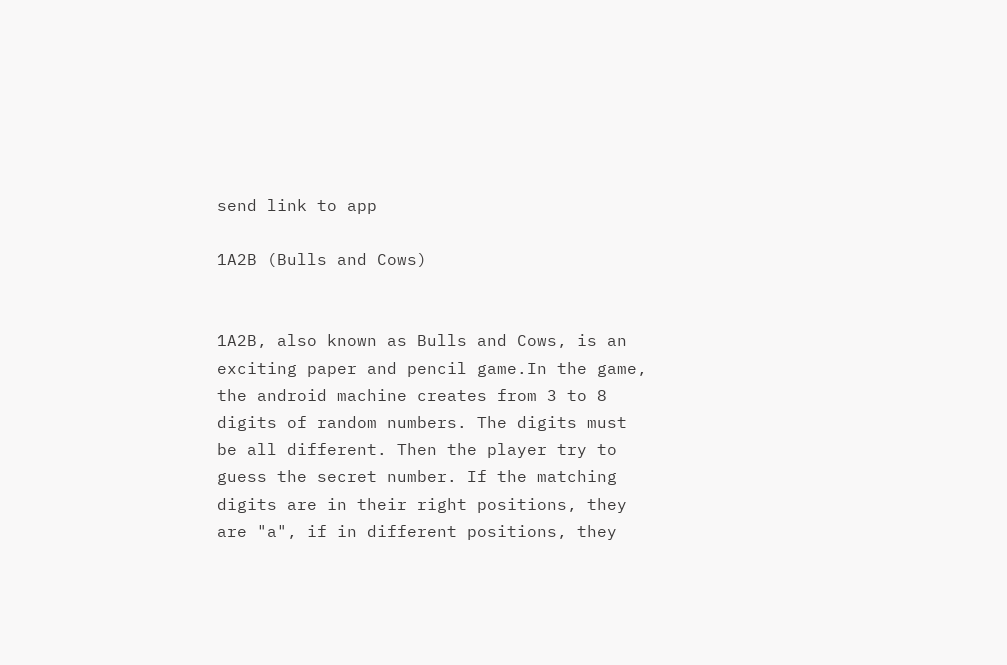send link to app

1A2B (Bulls and Cows)


1A2B, also known as Bulls and Cows, is an exciting paper and pencil game.In the game, the android machine creates from 3 to 8 digits of random numbers. The digits must be all different. Then the player try to guess the secret number. If the matching digits are in their right positions, they are "a", if in different positions, they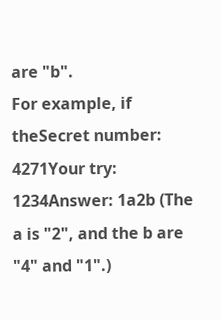are "b".
For example, if theSecret number: 4271Your try: 1234Answer: 1a2b (The a is "2", and the b are "4" and "1".)